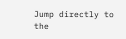Jump directly to the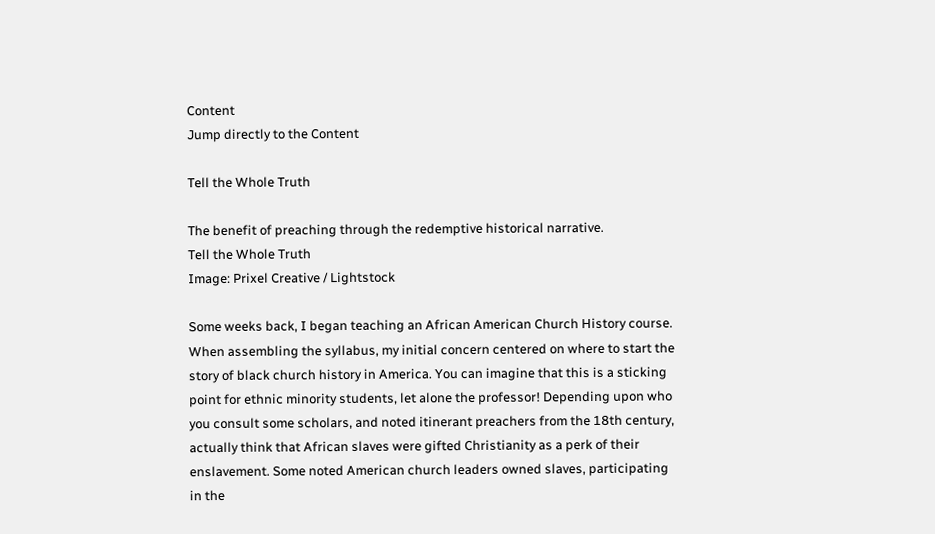Content
Jump directly to the Content

Tell the Whole Truth

The benefit of preaching through the redemptive historical narrative.
Tell the Whole Truth
Image: Prixel Creative / Lightstock

Some weeks back, I began teaching an African American Church History course. When assembling the syllabus, my initial concern centered on where to start the story of black church history in America. You can imagine that this is a sticking point for ethnic minority students, let alone the professor! Depending upon who you consult some scholars, and noted itinerant preachers from the 18th century, actually think that African slaves were gifted Christianity as a perk of their enslavement. Some noted American church leaders owned slaves, participating in the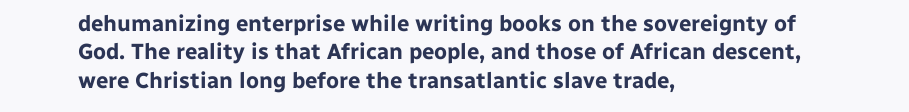dehumanizing enterprise while writing books on the sovereignty of God. The reality is that African people, and those of African descent, were Christian long before the transatlantic slave trade,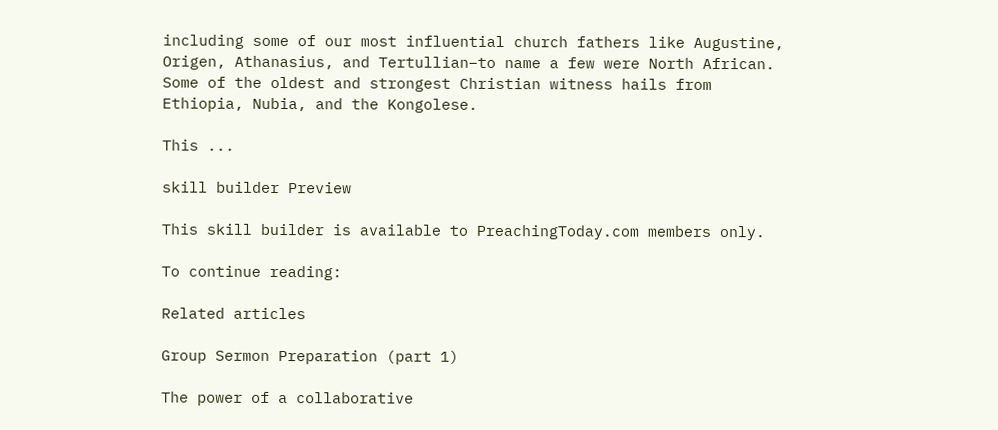including some of our most influential church fathers like Augustine, Origen, Athanasius, and Tertullian–to name a few were North African. Some of the oldest and strongest Christian witness hails from Ethiopia, Nubia, and the Kongolese.

This ...

skill builder Preview

This skill builder is available to PreachingToday.com members only.

To continue reading:

Related articles

Group Sermon Preparation (part 1)

The power of a collaborative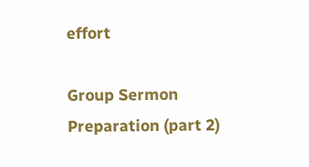effort

Group Sermon Preparation (part 2)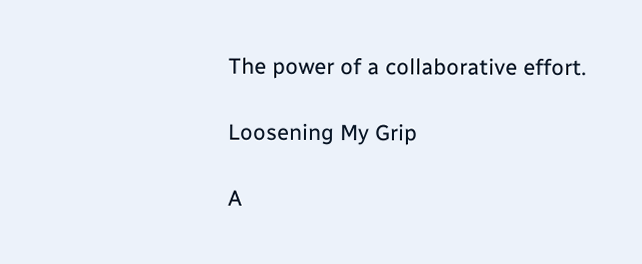The power of a collaborative effort.

Loosening My Grip

A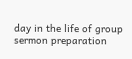day in the life of group sermon preparation